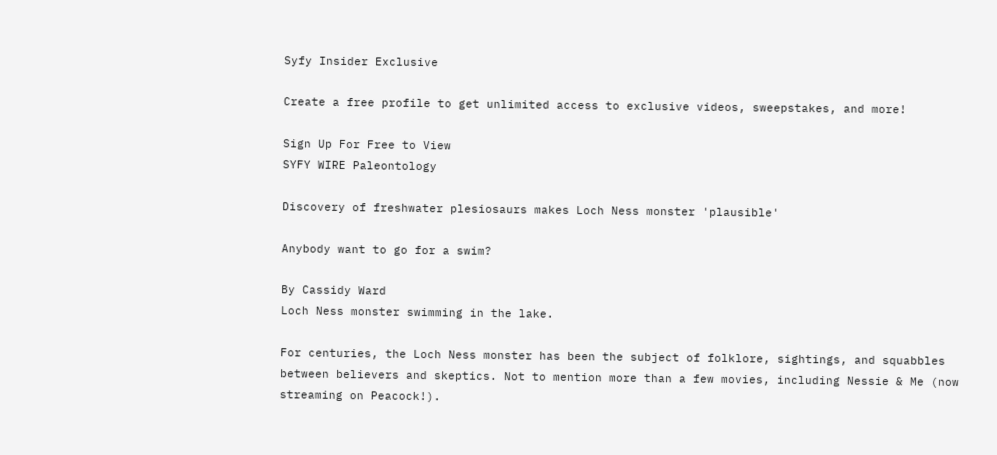Syfy Insider Exclusive

Create a free profile to get unlimited access to exclusive videos, sweepstakes, and more!

Sign Up For Free to View
SYFY WIRE Paleontology

Discovery of freshwater plesiosaurs makes Loch Ness monster 'plausible'

Anybody want to go for a swim?

By Cassidy Ward
Loch Ness monster swimming in the lake.

For centuries, the Loch Ness monster has been the subject of folklore, sightings, and squabbles between believers and skeptics. Not to mention more than a few movies, including Nessie & Me (now streaming on Peacock!).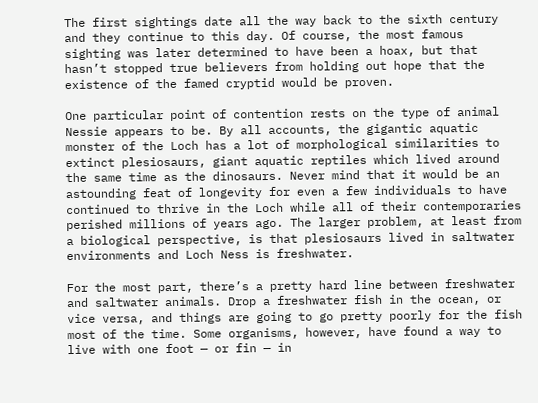The first sightings date all the way back to the sixth century and they continue to this day. Of course, the most famous sighting was later determined to have been a hoax, but that hasn’t stopped true believers from holding out hope that the existence of the famed cryptid would be proven.

One particular point of contention rests on the type of animal Nessie appears to be. By all accounts, the gigantic aquatic monster of the Loch has a lot of morphological similarities to extinct plesiosaurs, giant aquatic reptiles which lived around the same time as the dinosaurs. Never mind that it would be an astounding feat of longevity for even a few individuals to have continued to thrive in the Loch while all of their contemporaries perished millions of years ago. The larger problem, at least from a biological perspective, is that plesiosaurs lived in saltwater environments and Loch Ness is freshwater.

For the most part, there’s a pretty hard line between freshwater and saltwater animals. Drop a freshwater fish in the ocean, or vice versa, and things are going to go pretty poorly for the fish most of the time. Some organisms, however, have found a way to live with one foot — or fin — in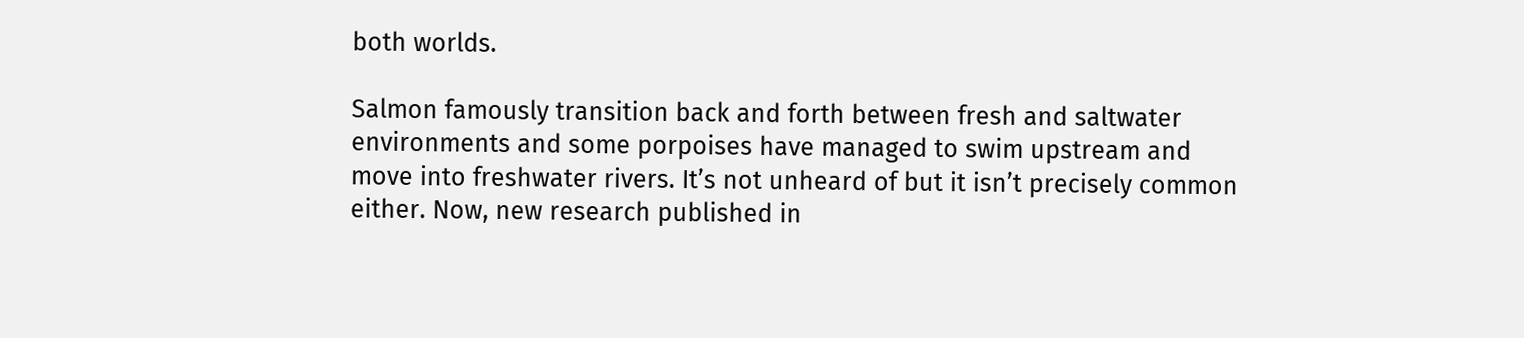both worlds.

Salmon famously transition back and forth between fresh and saltwater environments and some porpoises have managed to swim upstream and move into freshwater rivers. It’s not unheard of but it isn’t precisely common either. Now, new research published in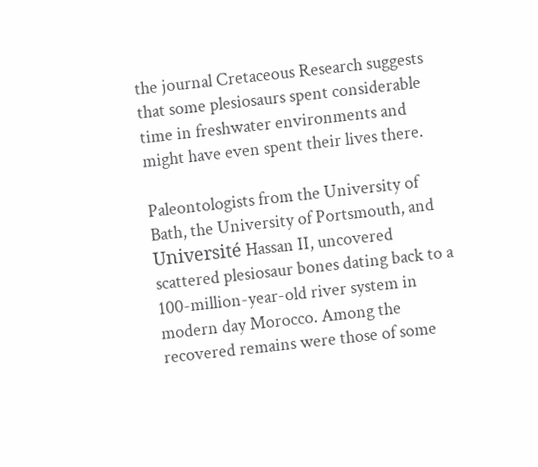the journal Cretaceous Research suggests that some plesiosaurs spent considerable time in freshwater environments and might have even spent their lives there.

Paleontologists from the University of Bath, the University of Portsmouth, and Université Hassan II, uncovered scattered plesiosaur bones dating back to a 100-million-year-old river system in modern day Morocco. Among the recovered remains were those of some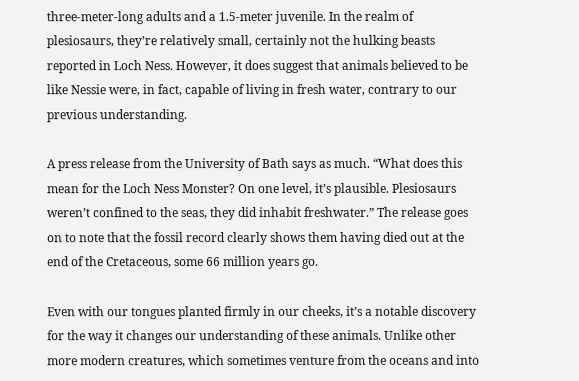three-meter-long adults and a 1.5-meter juvenile. In the realm of plesiosaurs, they’re relatively small, certainly not the hulking beasts reported in Loch Ness. However, it does suggest that animals believed to be like Nessie were, in fact, capable of living in fresh water, contrary to our previous understanding.

A press release from the University of Bath says as much. “What does this mean for the Loch Ness Monster? On one level, it’s plausible. Plesiosaurs weren’t confined to the seas, they did inhabit freshwater.” The release goes on to note that the fossil record clearly shows them having died out at the end of the Cretaceous, some 66 million years go.

Even with our tongues planted firmly in our cheeks, it’s a notable discovery for the way it changes our understanding of these animals. Unlike other more modern creatures, which sometimes venture from the oceans and into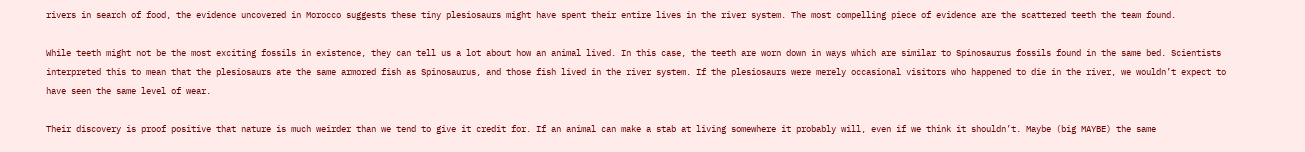rivers in search of food, the evidence uncovered in Morocco suggests these tiny plesiosaurs might have spent their entire lives in the river system. The most compelling piece of evidence are the scattered teeth the team found.

While teeth might not be the most exciting fossils in existence, they can tell us a lot about how an animal lived. In this case, the teeth are worn down in ways which are similar to Spinosaurus fossils found in the same bed. Scientists interpreted this to mean that the plesiosaurs ate the same armored fish as Spinosaurus, and those fish lived in the river system. If the plesiosaurs were merely occasional visitors who happened to die in the river, we wouldn’t expect to have seen the same level of wear.

Their discovery is proof positive that nature is much weirder than we tend to give it credit for. If an animal can make a stab at living somewhere it probably will, even if we think it shouldn’t. Maybe (big MAYBE) the same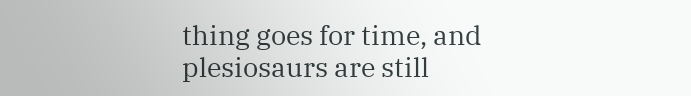thing goes for time, and plesiosaurs are still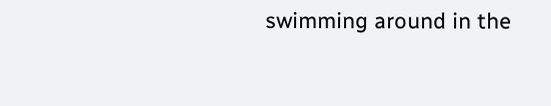swimming around in the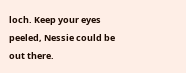loch. Keep your eyes peeled, Nessie could be out there.